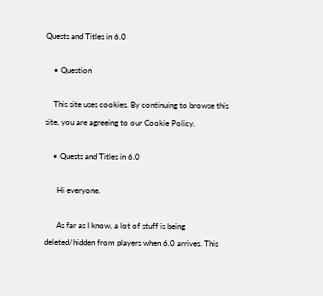Quests and Titles in 6.0

    • Question

    This site uses cookies. By continuing to browse this site, you are agreeing to our Cookie Policy.

    • Quests and Titles in 6.0

      Hi everyone.

      As far as I know, a lot of stuff is being deleted/hidden from players when 6.0 arrives. This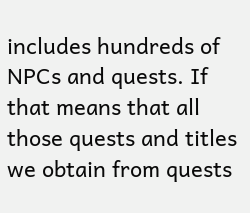includes hundreds of NPCs and quests. If that means that all those quests and titles we obtain from quests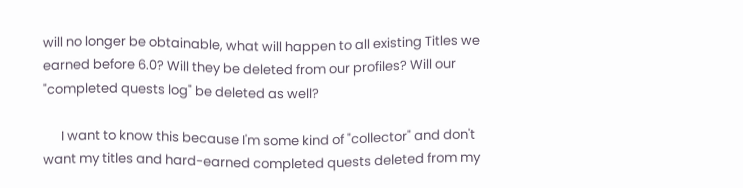will no longer be obtainable, what will happen to all existing Titles we earned before 6.0? Will they be deleted from our profiles? Will our "completed quests log" be deleted as well?

      I want to know this because I'm some kind of "collector" and don't want my titles and hard-earned completed quests deleted from my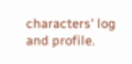characters' log and profile.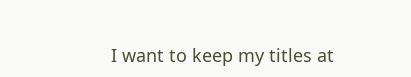I want to keep my titles at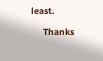least.

      Thanks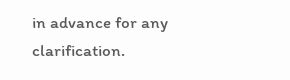in advance for any clarification.